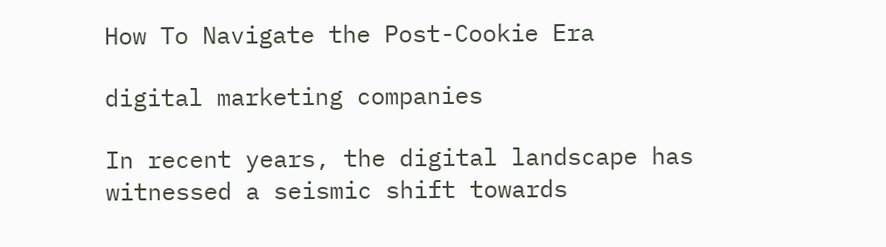How To Navigate the Post-Cookie Era

digital marketing companies

In recent years, the digital landscape has witnessed a seismic shift towards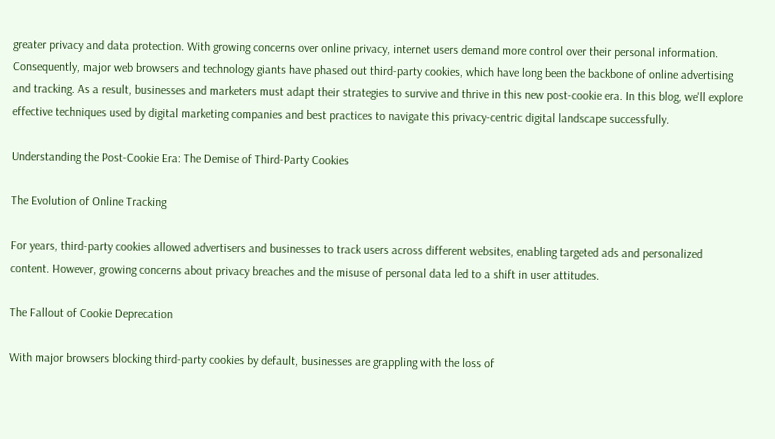greater privacy and data protection. With growing concerns over online privacy, internet users demand more control over their personal information. Consequently, major web browsers and technology giants have phased out third-party cookies, which have long been the backbone of online advertising and tracking. As a result, businesses and marketers must adapt their strategies to survive and thrive in this new post-cookie era. In this blog, we'll explore effective techniques used by digital marketing companies and best practices to navigate this privacy-centric digital landscape successfully.

Understanding the Post-Cookie Era: The Demise of Third-Party Cookies

The Evolution of Online Tracking

For years, third-party cookies allowed advertisers and businesses to track users across different websites, enabling targeted ads and personalized content. However, growing concerns about privacy breaches and the misuse of personal data led to a shift in user attitudes.

The Fallout of Cookie Deprecation

With major browsers blocking third-party cookies by default, businesses are grappling with the loss of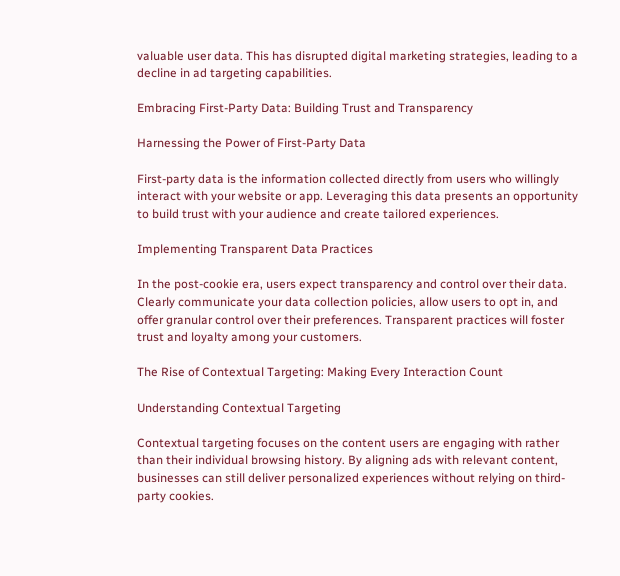valuable user data. This has disrupted digital marketing strategies, leading to a decline in ad targeting capabilities.

Embracing First-Party Data: Building Trust and Transparency

Harnessing the Power of First-Party Data

First-party data is the information collected directly from users who willingly interact with your website or app. Leveraging this data presents an opportunity to build trust with your audience and create tailored experiences.

Implementing Transparent Data Practices

In the post-cookie era, users expect transparency and control over their data. Clearly communicate your data collection policies, allow users to opt in, and offer granular control over their preferences. Transparent practices will foster trust and loyalty among your customers.

The Rise of Contextual Targeting: Making Every Interaction Count

Understanding Contextual Targeting

Contextual targeting focuses on the content users are engaging with rather than their individual browsing history. By aligning ads with relevant content, businesses can still deliver personalized experiences without relying on third-party cookies.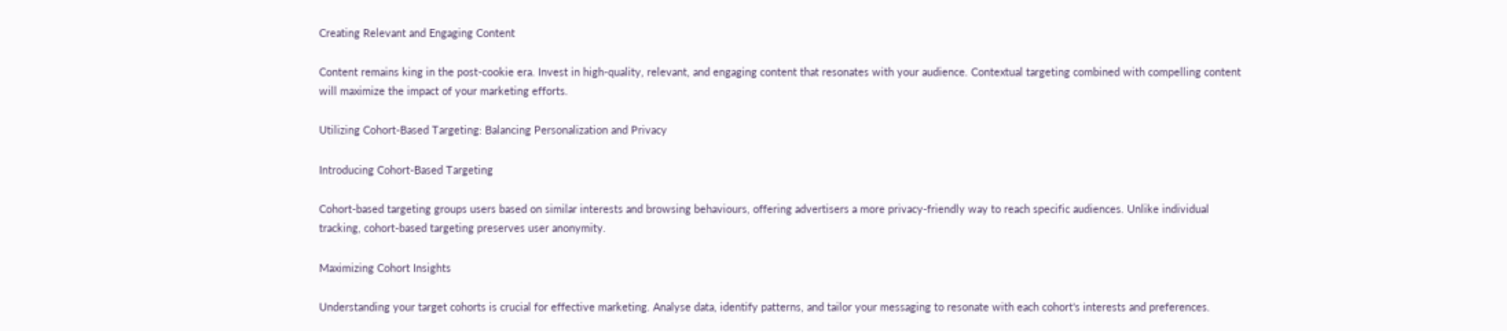Creating Relevant and Engaging Content

Content remains king in the post-cookie era. Invest in high-quality, relevant, and engaging content that resonates with your audience. Contextual targeting combined with compelling content will maximize the impact of your marketing efforts.

Utilizing Cohort-Based Targeting: Balancing Personalization and Privacy

Introducing Cohort-Based Targeting

Cohort-based targeting groups users based on similar interests and browsing behaviours, offering advertisers a more privacy-friendly way to reach specific audiences. Unlike individual tracking, cohort-based targeting preserves user anonymity.

Maximizing Cohort Insights

Understanding your target cohorts is crucial for effective marketing. Analyse data, identify patterns, and tailor your messaging to resonate with each cohort's interests and preferences.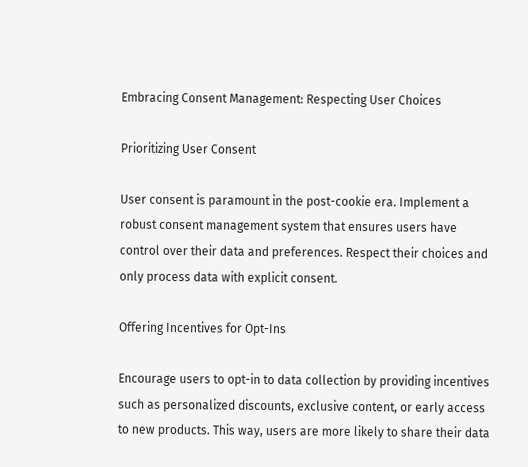Embracing Consent Management: Respecting User Choices

Prioritizing User Consent

User consent is paramount in the post-cookie era. Implement a robust consent management system that ensures users have control over their data and preferences. Respect their choices and only process data with explicit consent.

Offering Incentives for Opt-Ins

Encourage users to opt-in to data collection by providing incentives such as personalized discounts, exclusive content, or early access to new products. This way, users are more likely to share their data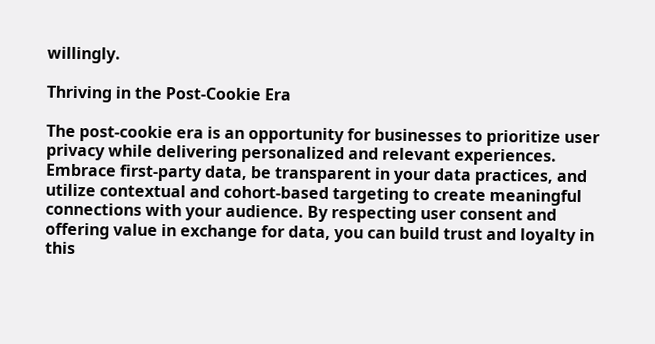willingly.

Thriving in the Post-Cookie Era

The post-cookie era is an opportunity for businesses to prioritize user privacy while delivering personalized and relevant experiences. Embrace first-party data, be transparent in your data practices, and utilize contextual and cohort-based targeting to create meaningful connections with your audience. By respecting user consent and offering value in exchange for data, you can build trust and loyalty in this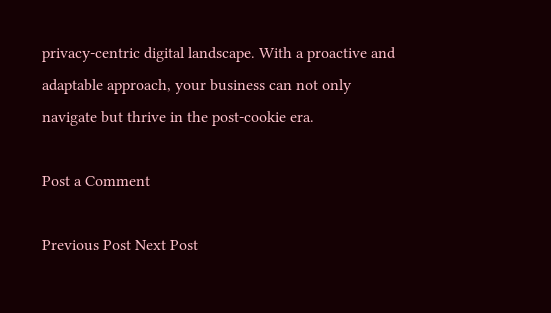privacy-centric digital landscape. With a proactive and adaptable approach, your business can not only navigate but thrive in the post-cookie era.

Post a Comment

Previous Post Next Post